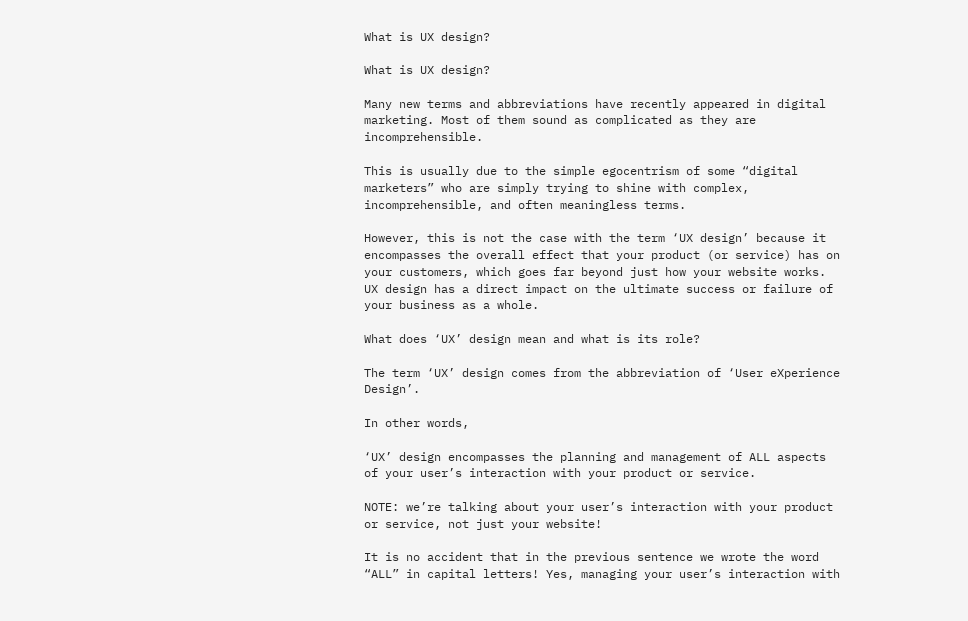What is UX design?

What is UX design?

Many new terms and abbreviations have recently appeared in digital marketing. Most of them sound as complicated as they are incomprehensible.

This is usually due to the simple egocentrism of some “digital marketers” who are simply trying to shine with complex, incomprehensible, and often meaningless terms.

However, this is not the case with the term ‘UX design’ because it encompasses the overall effect that your product (or service) has on your customers, which goes far beyond just how your website works. UX design has a direct impact on the ultimate success or failure of your business as a whole.

What does ‘UX’ design mean and what is its role?

The term ‘UX’ design comes from the abbreviation of ‘User eXperience Design’.

In other words,

‘UX’ design encompasses the planning and management of ALL aspects of your user’s interaction with your product or service.

NOTE: we’re talking about your user’s interaction with your product or service, not just your website!

It is no accident that in the previous sentence we wrote the word “ALL” in capital letters! Yes, managing your user’s interaction with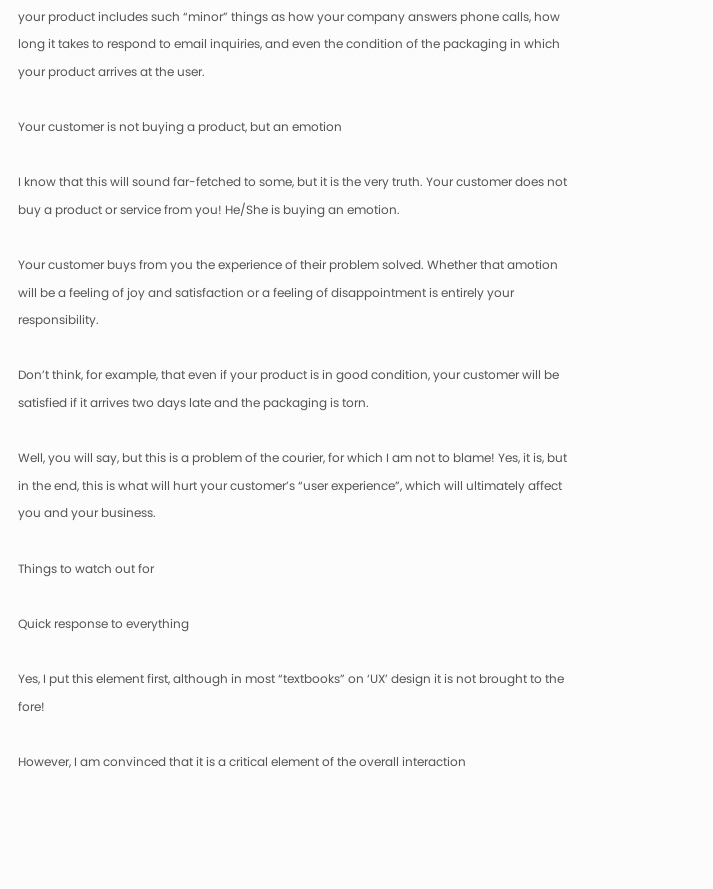your product includes such “minor” things as how your company answers phone calls, how long it takes to respond to email inquiries, and even the condition of the packaging in which your product arrives at the user.

Your customer is not buying a product, but an emotion

I know that this will sound far-fetched to some, but it is the very truth. Your customer does not buy a product or service from you! He/She is buying an emotion.

Your customer buys from you the experience of their problem solved. Whether that amotion will be a feeling of joy and satisfaction or a feeling of disappointment is entirely your responsibility.

Don’t think, for example, that even if your product is in good condition, your customer will be satisfied if it arrives two days late and the packaging is torn.

Well, you will say, but this is a problem of the courier, for which I am not to blame! Yes, it is, but in the end, this is what will hurt your customer’s “user experience”, which will ultimately affect you and your business.

Things to watch out for

Quick response to everything

Yes, I put this element first, although in most “textbooks” on ‘UX’ design it is not brought to the fore!

However, I am convinced that it is a critical element of the overall interaction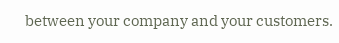between your company and your customers.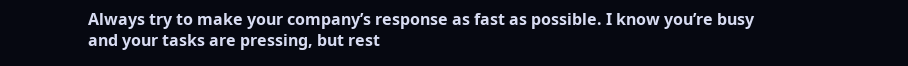Always try to make your company’s response as fast as possible. I know you’re busy and your tasks are pressing, but rest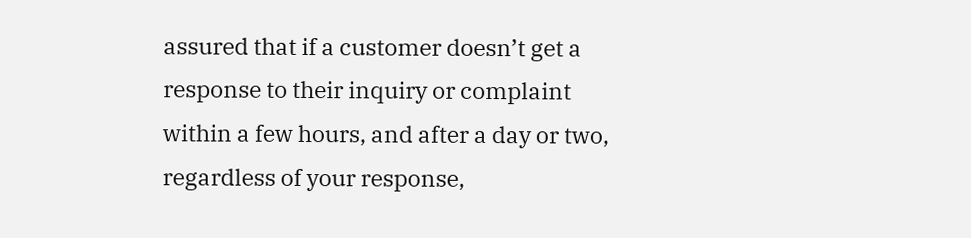assured that if a customer doesn’t get a response to their inquiry or complaint within a few hours, and after a day or two, regardless of your response,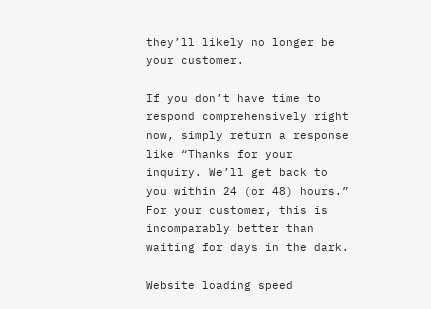they’ll likely no longer be your customer.

If you don’t have time to respond comprehensively right now, simply return a response like “Thanks for your inquiry. We’ll get back to you within 24 (or 48) hours.” For your customer, this is incomparably better than waiting for days in the dark.

Website loading speed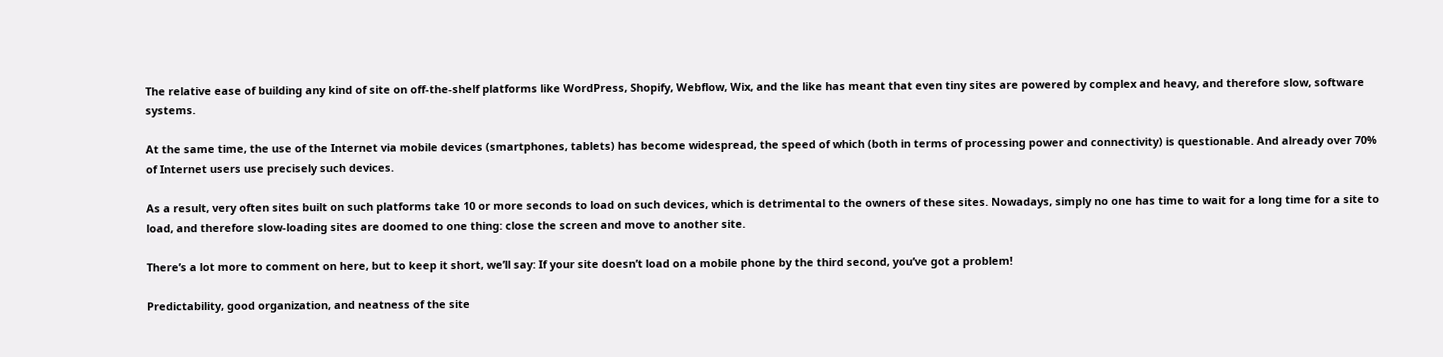The relative ease of building any kind of site on off-the-shelf platforms like WordPress, Shopify, Webflow, Wix, and the like has meant that even tiny sites are powered by complex and heavy, and therefore slow, software systems.

At the same time, the use of the Internet via mobile devices (smartphones, tablets) has become widespread, the speed of which (both in terms of processing power and connectivity) is questionable. And already over 70% of Internet users use precisely such devices.

As a result, very often sites built on such platforms take 10 or more seconds to load on such devices, which is detrimental to the owners of these sites. Nowadays, simply no one has time to wait for a long time for a site to load, and therefore slow-loading sites are doomed to one thing: close the screen and move to another site.

There’s a lot more to comment on here, but to keep it short, we’ll say: If your site doesn’t load on a mobile phone by the third second, you’ve got a problem!

Predictability, good organization, and neatness of the site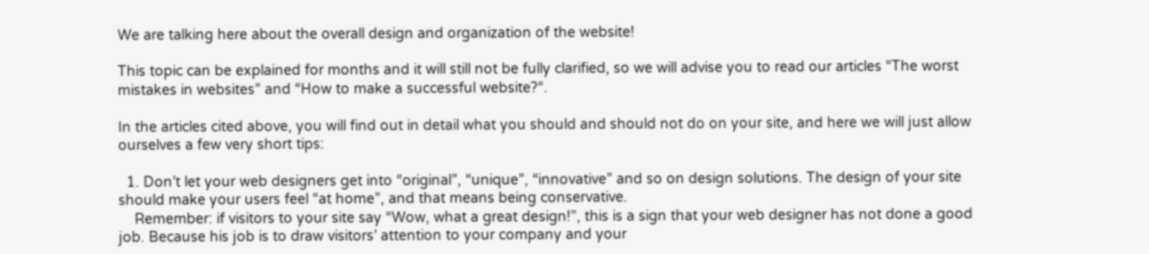We are talking here about the overall design and organization of the website!

This topic can be explained for months and it will still not be fully clarified, so we will advise you to read our articles “The worst mistakes in websites” and “How to make a successful website?“.

In the articles cited above, you will find out in detail what you should and should not do on your site, and here we will just allow ourselves a few very short tips:

  1. Don’t let your web designers get into “original”, “unique”, “innovative” and so on design solutions. The design of your site should make your users feel “at home”, and that means being conservative.
    Remember: if visitors to your site say “Wow, what a great design!”, this is a sign that your web designer has not done a good job. Because his job is to draw visitors’ attention to your company and your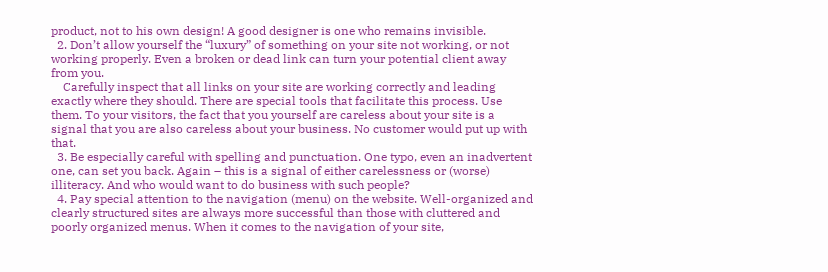product, not to his own design! A good designer is one who remains invisible.
  2. Don’t allow yourself the “luxury” of something on your site not working, or not working properly. Even a broken or dead link can turn your potential client away from you.
    Carefully inspect that all links on your site are working correctly and leading exactly where they should. There are special tools that facilitate this process. Use them. To your visitors, the fact that you yourself are careless about your site is a signal that you are also careless about your business. No customer would put up with that.
  3. Be especially careful with spelling and punctuation. One typo, even an inadvertent one, can set you back. Again – this is a signal of either carelessness or (worse) illiteracy. And who would want to do business with such people?
  4. Pay special attention to the navigation (menu) on the website. Well-organized and clearly structured sites are always more successful than those with cluttered and poorly organized menus. When it comes to the navigation of your site,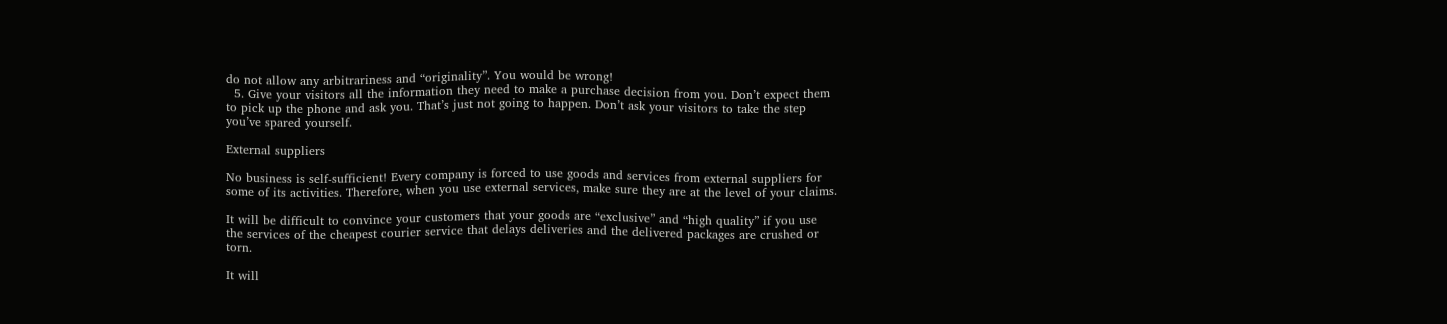do not allow any arbitrariness and “originality”. You would be wrong!
  5. Give your visitors all the information they need to make a purchase decision from you. Don’t expect them to pick up the phone and ask you. That’s just not going to happen. Don’t ask your visitors to take the step you’ve spared yourself.

External suppliers

No business is self-sufficient! Every company is forced to use goods and services from external suppliers for some of its activities. Therefore, when you use external services, make sure they are at the level of your claims.

It will be difficult to convince your customers that your goods are “exclusive” and “high quality” if you use the services of the cheapest courier service that delays deliveries and the delivered packages are crushed or torn.

It will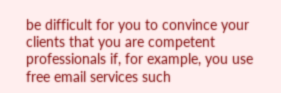be difficult for you to convince your clients that you are competent professionals if, for example, you use free email services such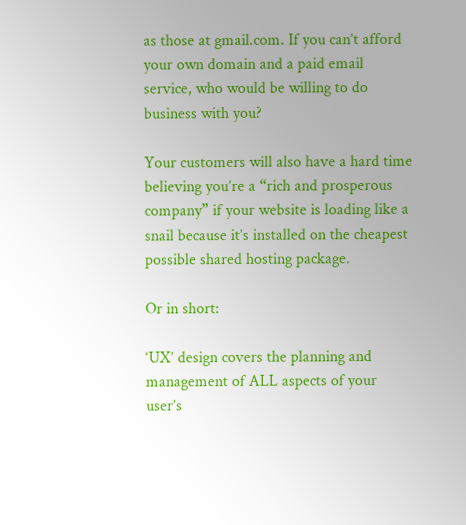as those at gmail.com. If you can’t afford your own domain and a paid email service, who would be willing to do business with you?

Your customers will also have a hard time believing you’re a “rich and prosperous company” if your website is loading like a snail because it’s installed on the cheapest possible shared hosting package.

Or in short:

‘UX’ design covers the planning and management of ALL aspects of your user’s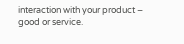interaction with your product – good or service.